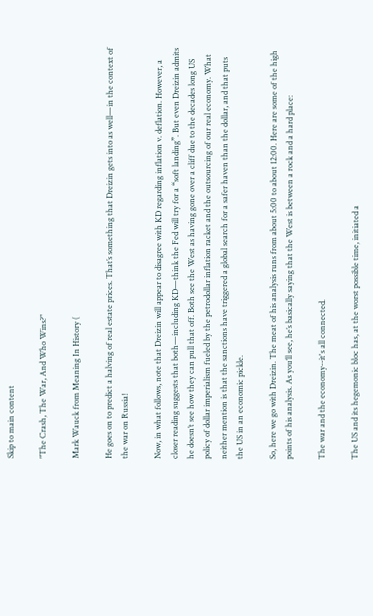Skip to main content

"The Crash, The War, And Who Wins?"

Mark Wauck from Meaning In History (

He goes on to predict a halving of real estate prices. That’s something that Dreizin gets into as well—in the context of the war on Russia!

Now, in what follows, note that Dreizin will appear to disagree with KD regarding inflation v. deflation. However, a closer reading suggests that both—including KD—think the Fed will try for a “soft landing”. But even Dreizin admits he doesn’t see how they can pull that off. Both see the West as having gone over a cliff due to the decades long US policy of dollar imperialism fueled by the petrodollar inflation racket and the outsourcing of our real economy. What neither mention is that the sanctions have triggered a global search for a safer haven than the dollar, and that puts the US in an economic pickle.

So, here we go with Dreizin. The meat of his analysis runs from about 5:00 to about 12:00. Here are some of the high points of his analysis. As you’ll see, he’s basically saying that the West is between a rock and a hard place:

The war and the economy--it's all connected.

The US and its hegemonic bloc has, at the worst possible time, initiated a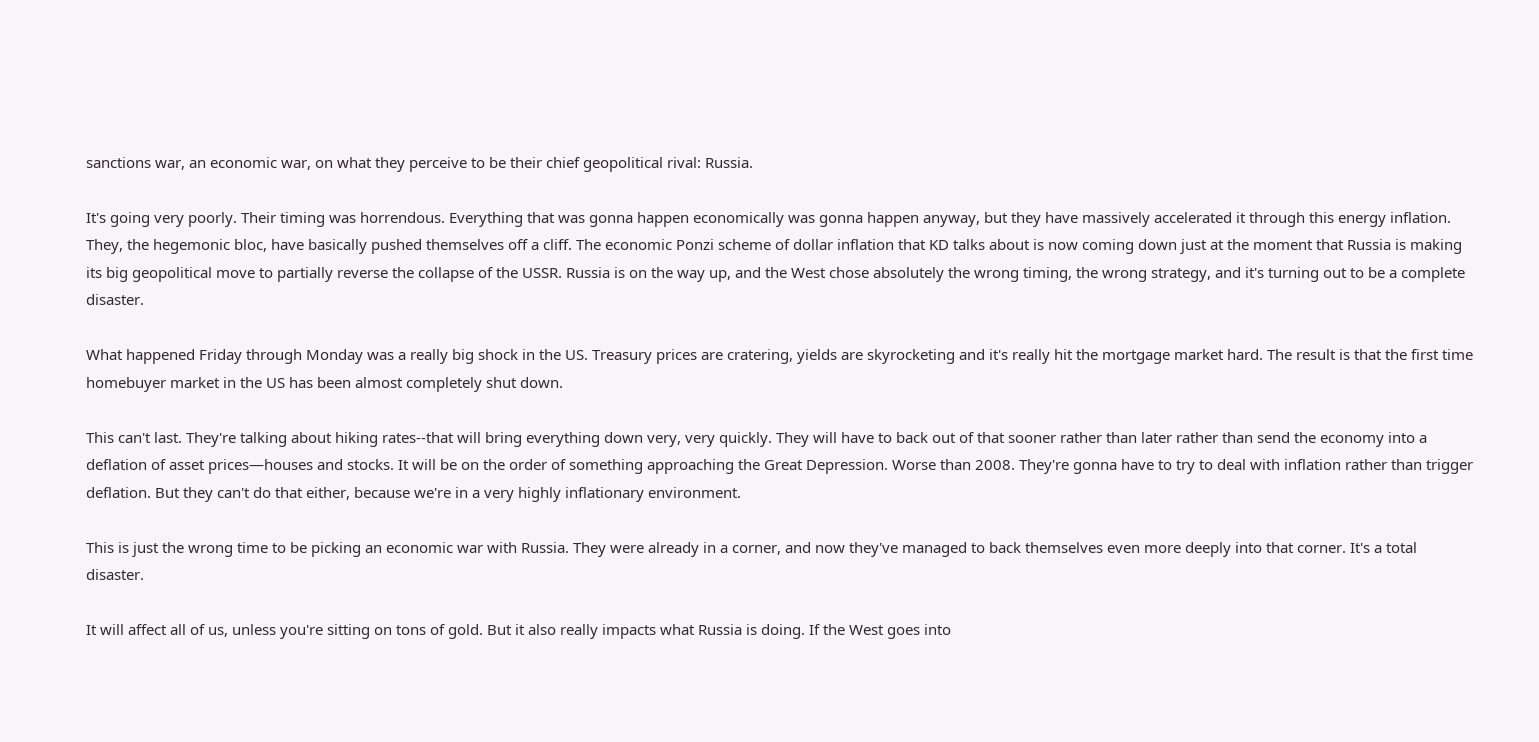sanctions war, an economic war, on what they perceive to be their chief geopolitical rival: Russia.

It's going very poorly. Their timing was horrendous. Everything that was gonna happen economically was gonna happen anyway, but they have massively accelerated it through this energy inflation. They, the hegemonic bloc, have basically pushed themselves off a cliff. The economic Ponzi scheme of dollar inflation that KD talks about is now coming down just at the moment that Russia is making its big geopolitical move to partially reverse the collapse of the USSR. Russia is on the way up, and the West chose absolutely the wrong timing, the wrong strategy, and it's turning out to be a complete disaster.

What happened Friday through Monday was a really big shock in the US. Treasury prices are cratering, yields are skyrocketing and it's really hit the mortgage market hard. The result is that the first time homebuyer market in the US has been almost completely shut down.

This can't last. They're talking about hiking rates--that will bring everything down very, very quickly. They will have to back out of that sooner rather than later rather than send the economy into a deflation of asset prices—houses and stocks. It will be on the order of something approaching the Great Depression. Worse than 2008. They're gonna have to try to deal with inflation rather than trigger deflation. But they can't do that either, because we're in a very highly inflationary environment.

This is just the wrong time to be picking an economic war with Russia. They were already in a corner, and now they've managed to back themselves even more deeply into that corner. It's a total disaster.

It will affect all of us, unless you're sitting on tons of gold. But it also really impacts what Russia is doing. If the West goes into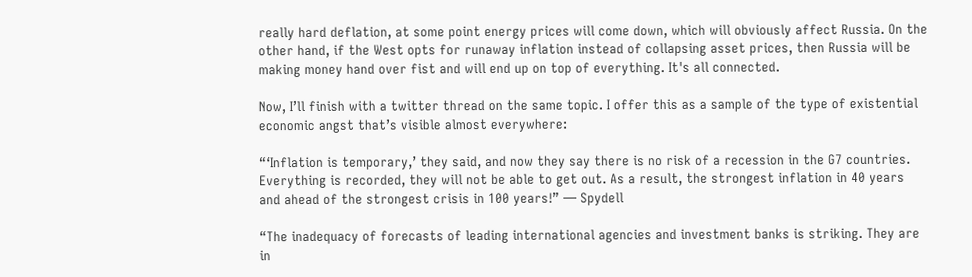really hard deflation, at some point energy prices will come down, which will obviously affect Russia. On the other hand, if the West opts for runaway inflation instead of collapsing asset prices, then Russia will be making money hand over fist and will end up on top of everything. It's all connected.

Now, I’ll finish with a twitter thread on the same topic. I offer this as a sample of the type of existential economic angst that’s visible almost everywhere:

“‘Inflation is temporary,’ they said, and now they say there is no risk of a recession in the G7 countries. Everything is recorded, they will not be able to get out. As a result, the strongest inflation in 40 years and ahead of the strongest crisis in 100 years!” — Spydell

“The inadequacy of forecasts of leading international agencies and investment banks is striking. They are in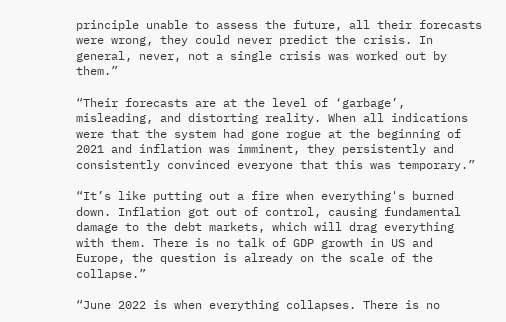principle unable to assess the future, all their forecasts were wrong, they could never predict the crisis. In general, never, not a single crisis was worked out by them.”

“Their forecasts are at the level of ‘garbage’, misleading, and distorting reality. When all indications were that the system had gone rogue at the beginning of 2021 and inflation was imminent, they persistently and consistently convinced everyone that this was temporary.”

“It’s like putting out a fire when everything's burned down. Inflation got out of control, causing fundamental damage to the debt markets, which will drag everything with them. There is no talk of GDP growth in US and Europe, the question is already on the scale of the collapse.”

“June 2022 is when everything collapses. There is no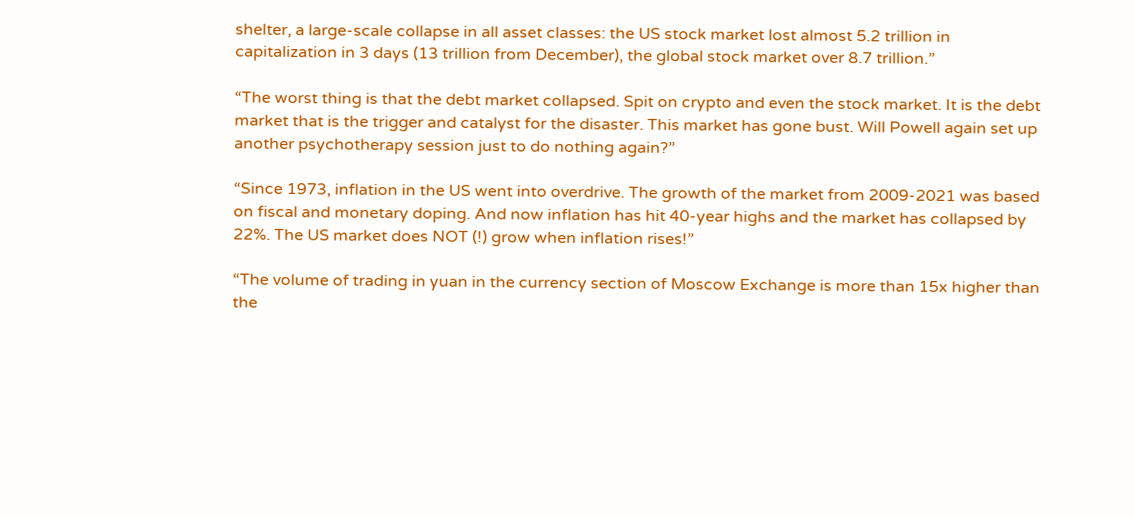shelter, a large-scale collapse in all asset classes: the US stock market lost almost 5.2 trillion in capitalization in 3 days (13 trillion from December), the global stock market over 8.7 trillion.”

“The worst thing is that the debt market collapsed. Spit on crypto and even the stock market. It is the debt market that is the trigger and catalyst for the disaster. This market has gone bust. Will Powell again set up another psychotherapy session just to do nothing again?”

“Since 1973, inflation in the US went into overdrive. The growth of the market from 2009-2021 was based on fiscal and monetary doping. And now inflation has hit 40-year highs and the market has collapsed by 22%. The US market does NOT (!) grow when inflation rises!”

“The volume of trading in yuan in the currency section of Moscow Exchange is more than 15x higher than the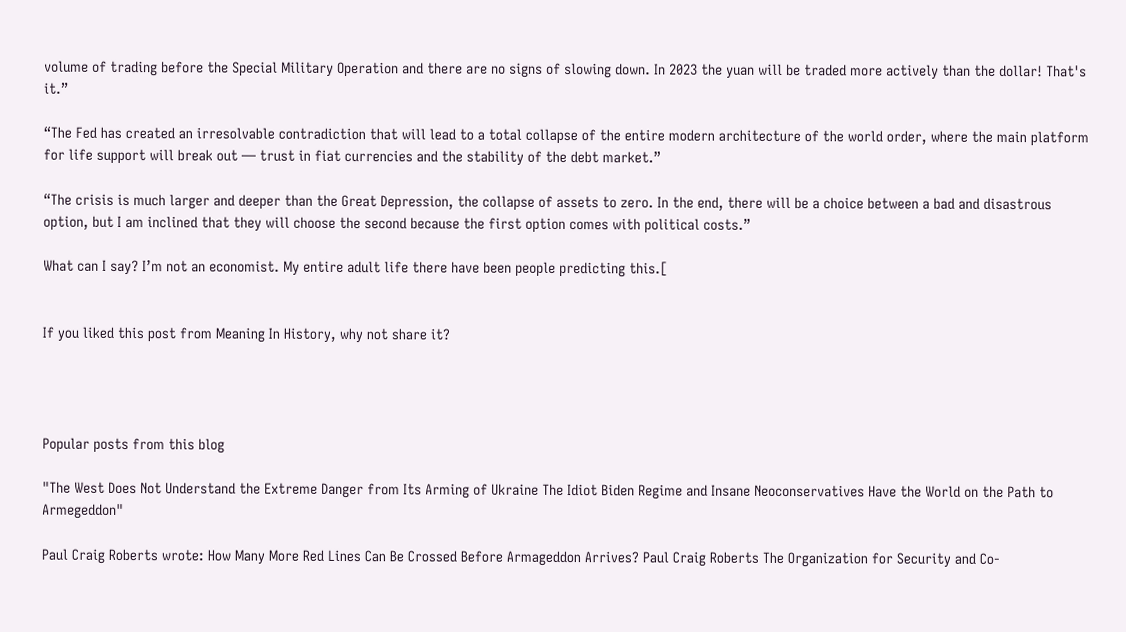volume of trading before the Special Military Operation and there are no signs of slowing down. In 2023 the yuan will be traded more actively than the dollar! That's it.”

“The Fed has created an irresolvable contradiction that will lead to a total collapse of the entire modern architecture of the world order, where the main platform for life support will break out — trust in fiat currencies and the stability of the debt market.”

“The crisis is much larger and deeper than the Great Depression, the collapse of assets to zero. In the end, there will be a choice between a bad and disastrous option, but I am inclined that they will choose the second because the first option comes with political costs.”

What can I say? I’m not an economist. My entire adult life there have been people predicting this.[


If you liked this post from Meaning In History, why not share it?




Popular posts from this blog

"The West Does Not Understand the Extreme Danger from Its Arming of Ukraine The Idiot Biden Regime and Insane Neoconservatives Have the World on the Path to Armegeddon"

Paul Craig Roberts wrote: How Many More Red Lines Can Be Crossed Before Armageddon Arrives? Paul Craig Roberts The Organization for Security and Co-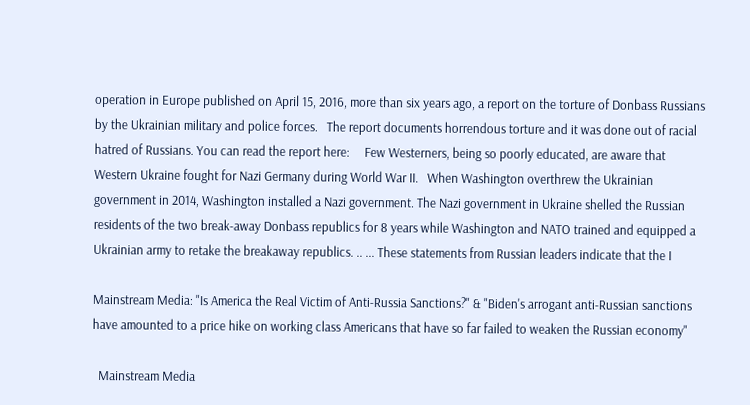operation in Europe published on April 15, 2016, more than six years ago, a report on the torture of Donbass Russians by the Ukrainian military and police forces.   The report documents horrendous torture and it was done out of racial hatred of Russians. You can read the report here:     Few Westerners, being so poorly educated, are aware that Western Ukraine fought for Nazi Germany during World War II.   When Washington overthrew the Ukrainian government in 2014, Washington installed a Nazi government. The Nazi government in Ukraine shelled the Russian residents of the two break-away Donbass republics for 8 years while Washington and NATO trained and equipped a Ukrainian army to retake the breakaway republics. .. ... These statements from Russian leaders indicate that the I

Mainstream Media: "Is America the Real Victim of Anti-Russia Sanctions?" & "Biden's arrogant anti-Russian sanctions have amounted to a price hike on working class Americans that have so far failed to weaken the Russian economy"

  Mainstream Media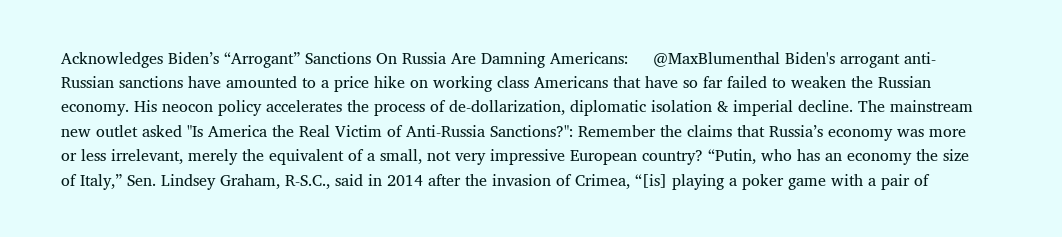Acknowledges Biden’s “Arrogant” Sanctions On Russia Are Damning Americans:     @MaxBlumenthal Biden's arrogant anti-Russian sanctions have amounted to a price hike on working class Americans that have so far failed to weaken the Russian economy. His neocon policy accelerates the process of de-dollarization, diplomatic isolation & imperial decline. The mainstream new outlet asked "Is America the Real Victim of Anti-Russia Sanctions?": Remember the claims that Russia’s economy was more or less irrelevant, merely the equivalent of a small, not very impressive European country? “Putin, who has an economy the size of Italy,” Sen. Lindsey Graham, R-S.C., said in 2014 after the invasion of Crimea, “[is] playing a poker game with a pair of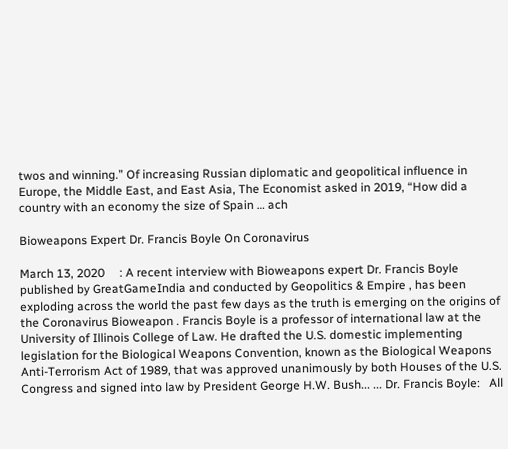twos and winning.” Of increasing Russian diplomatic and geopolitical influence in Europe, the Middle East, and East Asia, The Economist asked in 2019, “How did a country with an economy the size of Spain … ach

Bioweapons Expert Dr. Francis Boyle On Coronavirus

March 13, 2020     : A recent interview with Bioweapons expert Dr. Francis Boyle published by GreatGameIndia and conducted by Geopolitics & Empire , has been exploding across the world the past few days as the truth is emerging on the origins of the Coronavirus Bioweapon . Francis Boyle is a professor of international law at the University of Illinois College of Law. He drafted the U.S. domestic implementing legislation for the Biological Weapons Convention, known as the Biological Weapons Anti-Terrorism Act of 1989, that was approved unanimously by both Houses of the U.S. Congress and signed into law by President George H.W. Bush... ... Dr. Francis Boyle:   All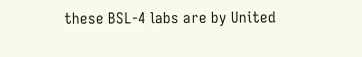these BSL-4 labs are by United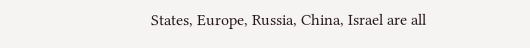States, Europe, Russia, China, Israel are all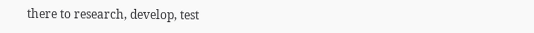there to research, develop, test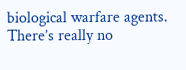biological warfare agents.  There’s really no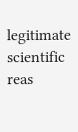legitimate scientific reas